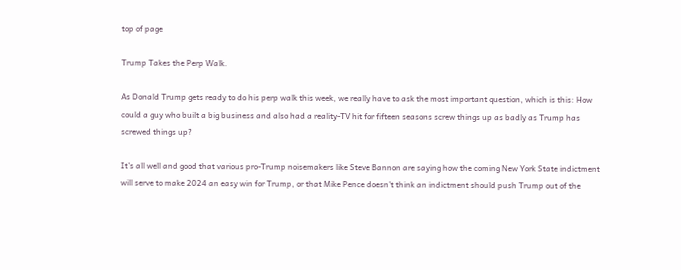top of page

Trump Takes the Perp Walk.

As Donald Trump gets ready to do his perp walk this week, we really have to ask the most important question, which is this: How could a guy who built a big business and also had a reality-TV hit for fifteen seasons screw things up as badly as Trump has screwed things up?

It’s all well and good that various pro-Trump noisemakers like Steve Bannon are saying how the coming New York State indictment will serve to make 2024 an easy win for Trump, or that Mike Pence doesn’t think an indictment should push Trump out of the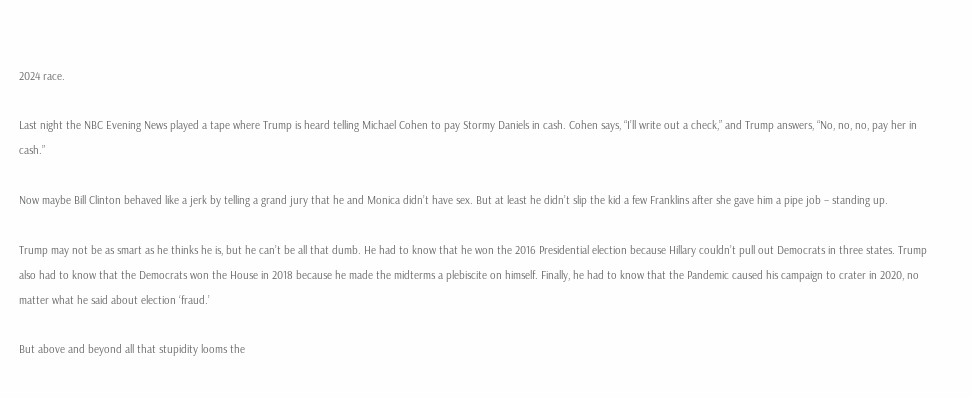2024 race.

Last night the NBC Evening News played a tape where Trump is heard telling Michael Cohen to pay Stormy Daniels in cash. Cohen says, “I’ll write out a check,” and Trump answers, “No, no, no, pay her in cash.”

Now maybe Bill Clinton behaved like a jerk by telling a grand jury that he and Monica didn’t have sex. But at least he didn’t slip the kid a few Franklins after she gave him a pipe job – standing up.

Trump may not be as smart as he thinks he is, but he can’t be all that dumb. He had to know that he won the 2016 Presidential election because Hillary couldn’t pull out Democrats in three states. Trump also had to know that the Democrats won the House in 2018 because he made the midterms a plebiscite on himself. Finally, he had to know that the Pandemic caused his campaign to crater in 2020, no matter what he said about election ‘fraud.’

But above and beyond all that stupidity looms the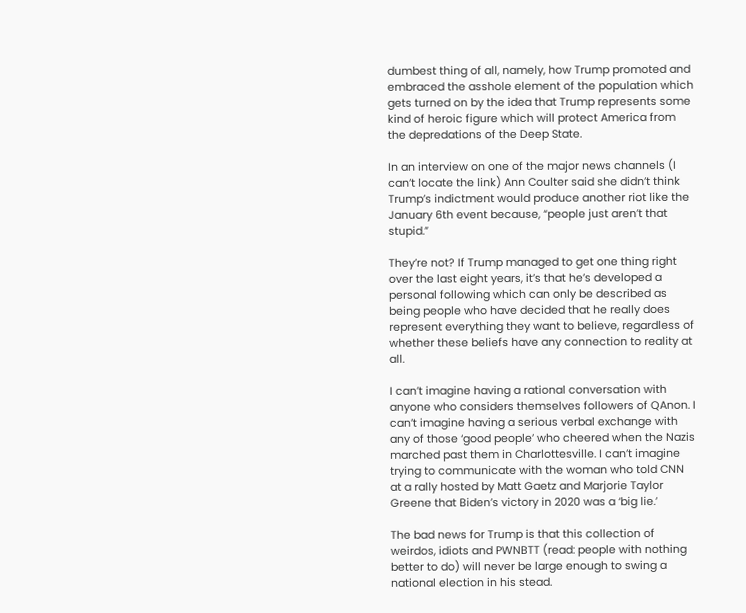dumbest thing of all, namely, how Trump promoted and embraced the asshole element of the population which gets turned on by the idea that Trump represents some kind of heroic figure which will protect America from the depredations of the Deep State.

In an interview on one of the major news channels (I can’t locate the link) Ann Coulter said she didn’t think Trump’s indictment would produce another riot like the January 6th event because, “people just aren’t that stupid.”

They’re not? If Trump managed to get one thing right over the last eight years, it’s that he’s developed a personal following which can only be described as being people who have decided that he really does represent everything they want to believe, regardless of whether these beliefs have any connection to reality at all.

I can’t imagine having a rational conversation with anyone who considers themselves followers of QAnon. I can’t imagine having a serious verbal exchange with any of those ‘good people’ who cheered when the Nazis marched past them in Charlottesville. I can’t imagine trying to communicate with the woman who told CNN at a rally hosted by Matt Gaetz and Marjorie Taylor Greene that Biden’s victory in 2020 was a ‘big lie.’

The bad news for Trump is that this collection of weirdos, idiots and PWNBTT (read: people with nothing better to do) will never be large enough to swing a national election in his stead.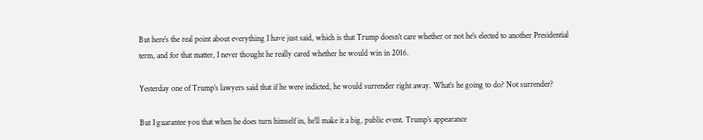But here’s the real point about everything I have just said, which is that Trump doesn’t care whether or not he’s elected to another Presidential term, and for that matter, I never thought he really cared whether he would win in 2016.

Yesterday one of Trump’s lawyers said that if he were indicted, he would surrender right away. What’s he going to do? Not surrender?

But I guarantee you that when he does turn himself in, he’ll make it a big, public event. Trump’s appearance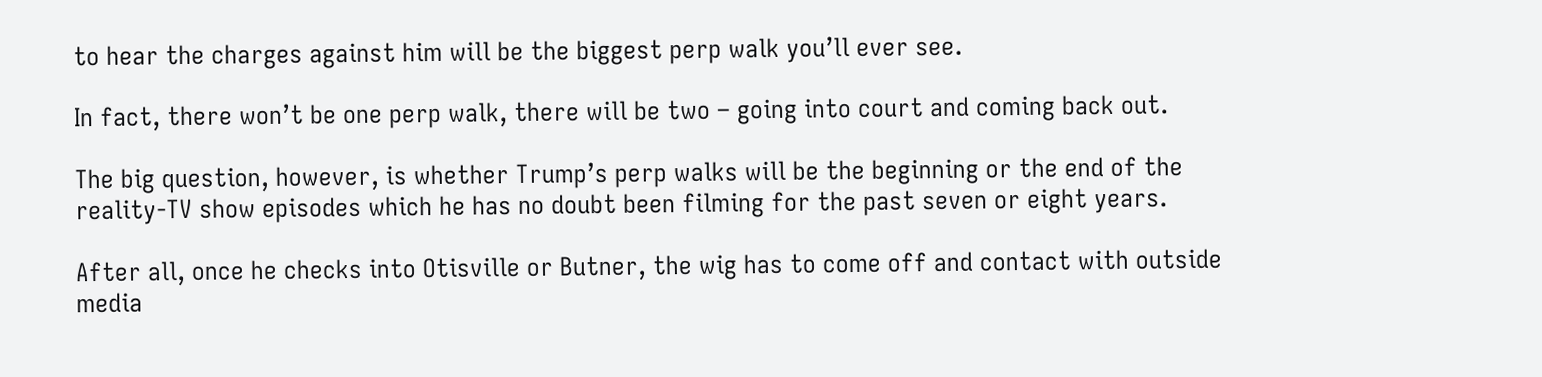to hear the charges against him will be the biggest perp walk you’ll ever see.

In fact, there won’t be one perp walk, there will be two – going into court and coming back out.

The big question, however, is whether Trump’s perp walks will be the beginning or the end of the reality-TV show episodes which he has no doubt been filming for the past seven or eight years.

After all, once he checks into Otisville or Butner, the wig has to come off and contact with outside media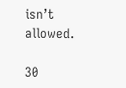isn’t allowed.

30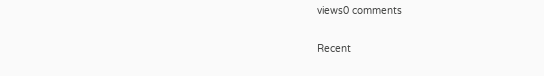views0 comments

Recent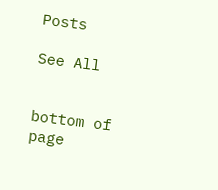Posts

See All


bottom of page